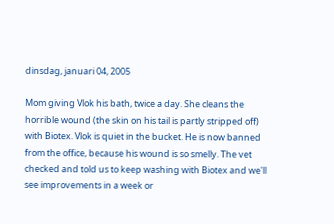dinsdag, januari 04, 2005

Mom giving Vlok his bath, twice a day. She cleans the horrible wound (the skin on his tail is partly stripped off) with Biotex. Vlok is quiet in the bucket. He is now banned from the office, because his wound is so smelly. The vet checked and told us to keep washing with Biotex and we'll see improvements in a week or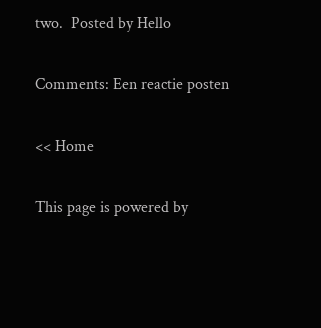two.  Posted by Hello

Comments: Een reactie posten

<< Home

This page is powered by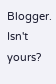Blogger. Isn't yours?